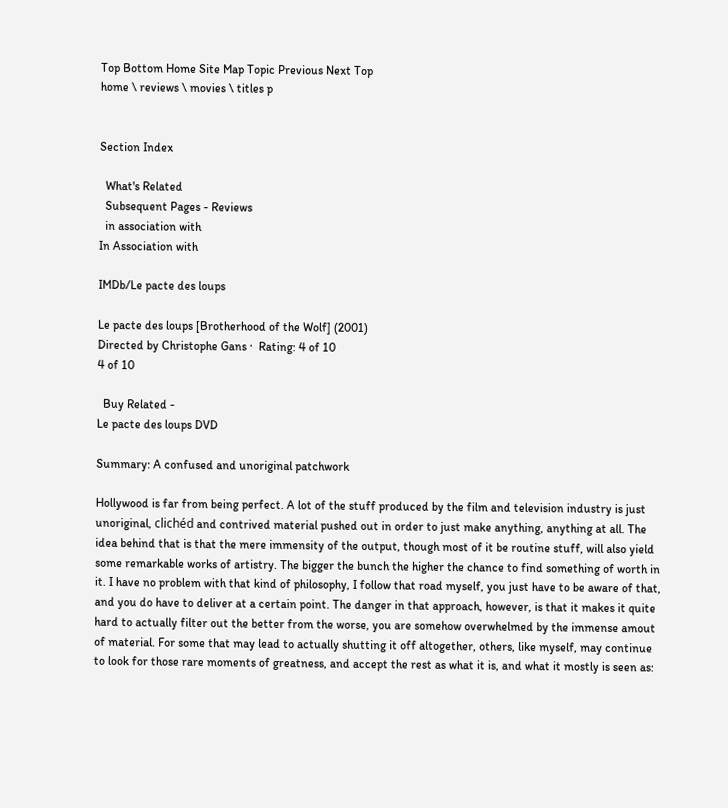Top Bottom Home Site Map Topic Previous Next Top
home \ reviews \ movies \ titles p


Section Index

  What's Related
  Subsequent Pages - Reviews
  in association with
In Association with

IMDb/Le pacte des loups

Le pacte des loups [Brotherhood of the Wolf] (2001)
Directed by Christophe Gans ·  Rating: 4 of 10
4 of 10

  Buy Related -
Le pacte des loups DVD

Summary: A confused and unoriginal patchwork

Hollywood is far from being perfect. A lot of the stuff produced by the film and television industry is just unoriginal, clichéd and contrived material pushed out in order to just make anything, anything at all. The idea behind that is that the mere immensity of the output, though most of it be routine stuff, will also yield some remarkable works of artistry. The bigger the bunch the higher the chance to find something of worth in it. I have no problem with that kind of philosophy, I follow that road myself, you just have to be aware of that, and you do have to deliver at a certain point. The danger in that approach, however, is that it makes it quite hard to actually filter out the better from the worse, you are somehow overwhelmed by the immense amout of material. For some that may lead to actually shutting it off altogether, others, like myself, may continue to look for those rare moments of greatness, and accept the rest as what it is, and what it mostly is seen as: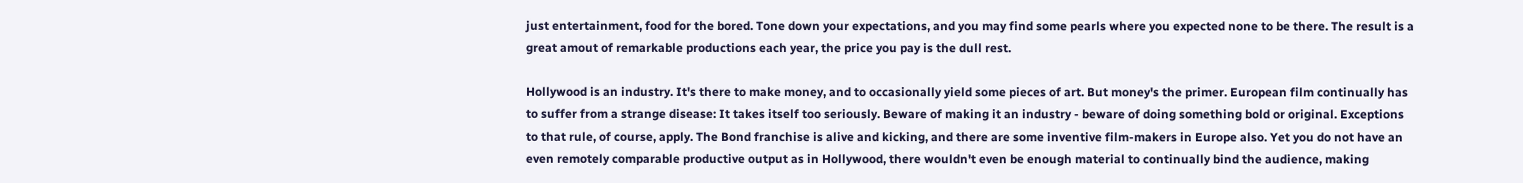just entertainment, food for the bored. Tone down your expectations, and you may find some pearls where you expected none to be there. The result is a great amout of remarkable productions each year, the price you pay is the dull rest.

Hollywood is an industry. It's there to make money, and to occasionally yield some pieces of art. But money's the primer. European film continually has to suffer from a strange disease: It takes itself too seriously. Beware of making it an industry - beware of doing something bold or original. Exceptions to that rule, of course, apply. The Bond franchise is alive and kicking, and there are some inventive film-makers in Europe also. Yet you do not have an even remotely comparable productive output as in Hollywood, there wouldn't even be enough material to continually bind the audience, making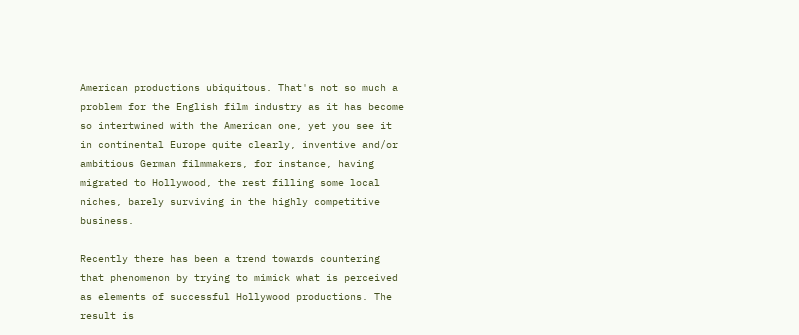American productions ubiquitous. That's not so much a problem for the English film industry as it has become so intertwined with the American one, yet you see it in continental Europe quite clearly, inventive and/or ambitious German filmmakers, for instance, having migrated to Hollywood, the rest filling some local niches, barely surviving in the highly competitive business.

Recently there has been a trend towards countering that phenomenon by trying to mimick what is perceived as elements of successful Hollywood productions. The result is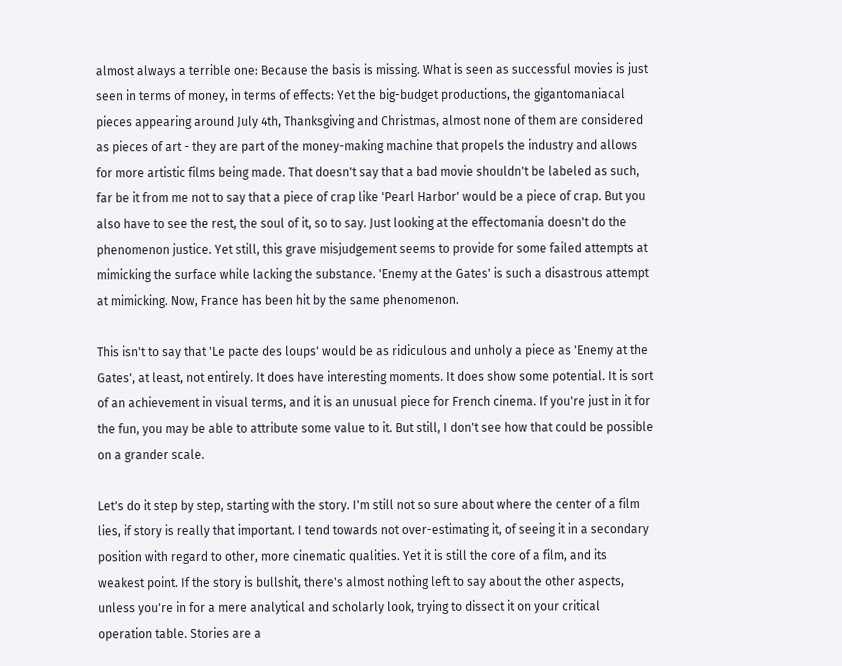almost always a terrible one: Because the basis is missing. What is seen as successful movies is just seen in terms of money, in terms of effects: Yet the big-budget productions, the gigantomaniacal pieces appearing around July 4th, Thanksgiving and Christmas, almost none of them are considered as pieces of art - they are part of the money-making machine that propels the industry and allows for more artistic films being made. That doesn't say that a bad movie shouldn't be labeled as such, far be it from me not to say that a piece of crap like 'Pearl Harbor' would be a piece of crap. But you also have to see the rest, the soul of it, so to say. Just looking at the effectomania doesn't do the phenomenon justice. Yet still, this grave misjudgement seems to provide for some failed attempts at mimicking the surface while lacking the substance. 'Enemy at the Gates' is such a disastrous attempt at mimicking. Now, France has been hit by the same phenomenon.

This isn't to say that 'Le pacte des loups' would be as ridiculous and unholy a piece as 'Enemy at the Gates', at least, not entirely. It does have interesting moments. It does show some potential. It is sort of an achievement in visual terms, and it is an unusual piece for French cinema. If you're just in it for the fun, you may be able to attribute some value to it. But still, I don't see how that could be possible on a grander scale.

Let's do it step by step, starting with the story. I'm still not so sure about where the center of a film lies, if story is really that important. I tend towards not over-estimating it, of seeing it in a secondary position with regard to other, more cinematic qualities. Yet it is still the core of a film, and its weakest point. If the story is bullshit, there's almost nothing left to say about the other aspects, unless you're in for a mere analytical and scholarly look, trying to dissect it on your critical operation table. Stories are a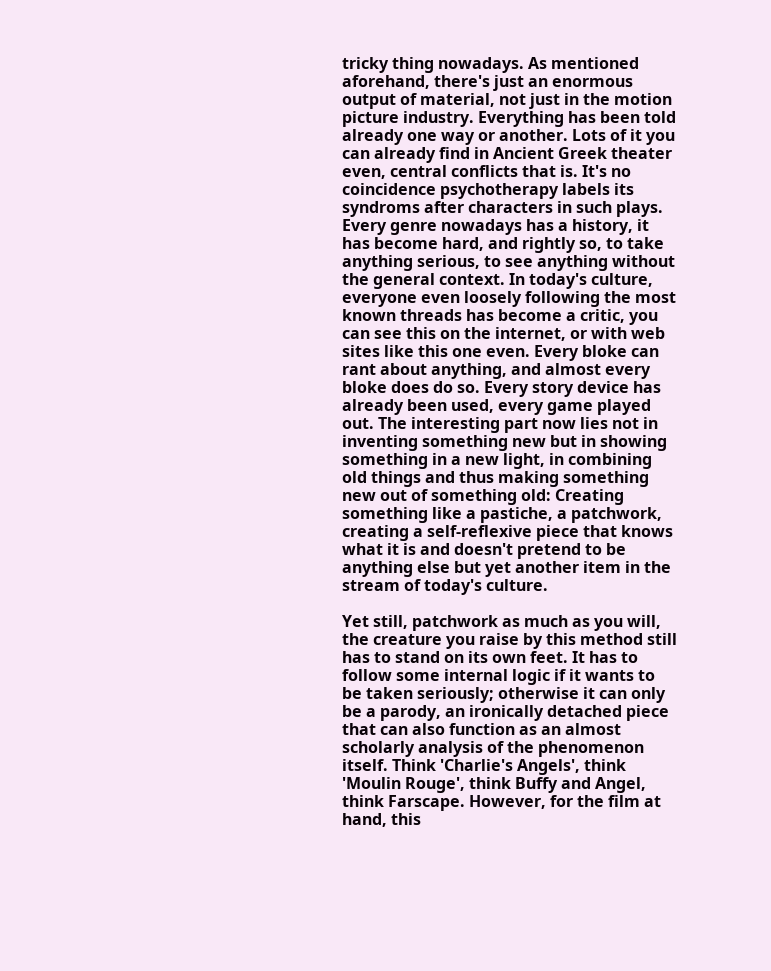tricky thing nowadays. As mentioned aforehand, there's just an enormous output of material, not just in the motion picture industry. Everything has been told already one way or another. Lots of it you can already find in Ancient Greek theater even, central conflicts that is. It's no coincidence psychotherapy labels its syndroms after characters in such plays. Every genre nowadays has a history, it has become hard, and rightly so, to take anything serious, to see anything without the general context. In today's culture, everyone even loosely following the most known threads has become a critic, you can see this on the internet, or with web sites like this one even. Every bloke can rant about anything, and almost every bloke does do so. Every story device has already been used, every game played out. The interesting part now lies not in inventing something new but in showing something in a new light, in combining old things and thus making something new out of something old: Creating something like a pastiche, a patchwork, creating a self-reflexive piece that knows what it is and doesn't pretend to be anything else but yet another item in the stream of today's culture.

Yet still, patchwork as much as you will, the creature you raise by this method still has to stand on its own feet. It has to follow some internal logic if it wants to be taken seriously; otherwise it can only be a parody, an ironically detached piece that can also function as an almost scholarly analysis of the phenomenon itself. Think 'Charlie's Angels', think 'Moulin Rouge', think Buffy and Angel, think Farscape. However, for the film at hand, this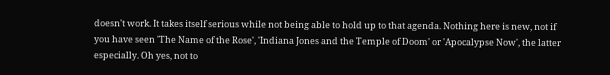doesn't work. It takes itself serious while not being able to hold up to that agenda. Nothing here is new, not if you have seen 'The Name of the Rose', 'Indiana Jones and the Temple of Doom' or 'Apocalypse Now', the latter especially. Oh yes, not to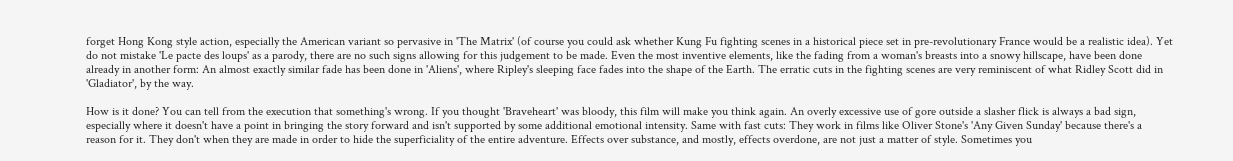forget Hong Kong style action, especially the American variant so pervasive in 'The Matrix' (of course you could ask whether Kung Fu fighting scenes in a historical piece set in pre-revolutionary France would be a realistic idea). Yet do not mistake 'Le pacte des loups' as a parody, there are no such signs allowing for this judgement to be made. Even the most inventive elements, like the fading from a woman's breasts into a snowy hillscape, have been done already in another form: An almost exactly similar fade has been done in 'Aliens', where Ripley's sleeping face fades into the shape of the Earth. The erratic cuts in the fighting scenes are very reminiscent of what Ridley Scott did in 'Gladiator', by the way.

How is it done? You can tell from the execution that something's wrong. If you thought 'Braveheart' was bloody, this film will make you think again. An overly excessive use of gore outside a slasher flick is always a bad sign, especially where it doesn't have a point in bringing the story forward and isn't supported by some additional emotional intensity. Same with fast cuts: They work in films like Oliver Stone's 'Any Given Sunday' because there's a reason for it. They don't when they are made in order to hide the superficiality of the entire adventure. Effects over substance, and mostly, effects overdone, are not just a matter of style. Sometimes you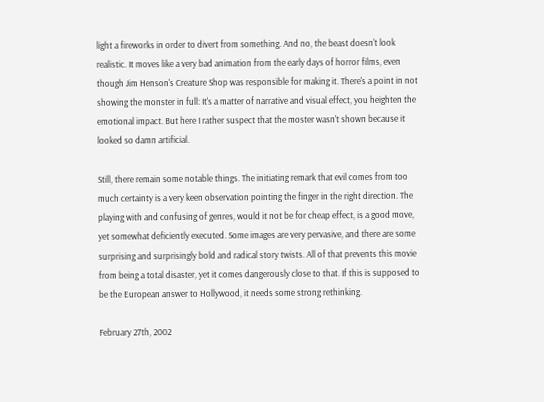light a fireworks in order to divert from something. And no, the beast doesn't look realistic. It moves like a very bad animation from the early days of horror films, even though Jim Henson's Creature Shop was responsible for making it. There's a point in not showing the monster in full: It's a matter of narrative and visual effect, you heighten the emotional impact. But here I rather suspect that the moster wasn't shown because it looked so damn artificial.

Still, there remain some notable things. The initiating remark that evil comes from too much certainty is a very keen observation pointing the finger in the right direction. The playing with and confusing of genres, would it not be for cheap effect, is a good move, yet somewhat deficiently executed. Some images are very pervasive, and there are some surprising and surprisingly bold and radical story twists. All of that prevents this movie from being a total disaster, yet it comes dangerously close to that. If this is supposed to be the European answer to Hollywood, it needs some strong rethinking.

February 27th, 2002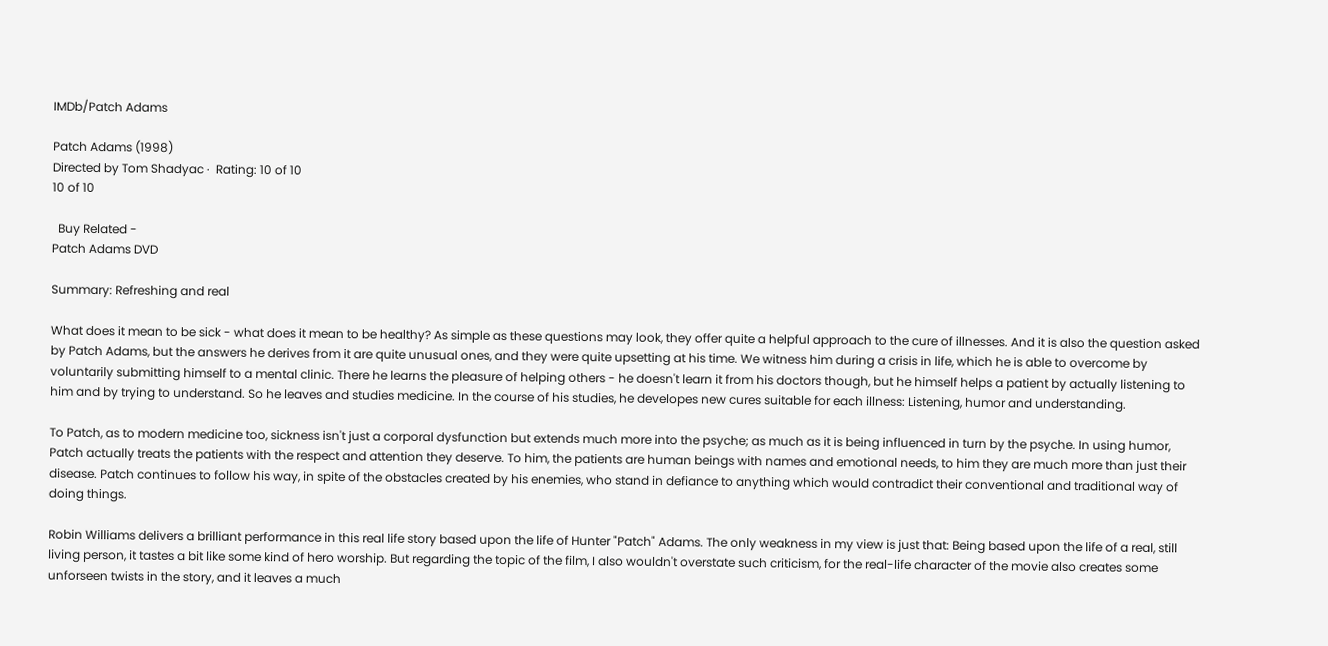IMDb/Patch Adams

Patch Adams (1998)
Directed by Tom Shadyac ·  Rating: 10 of 10
10 of 10

  Buy Related -
Patch Adams DVD

Summary: Refreshing and real

What does it mean to be sick - what does it mean to be healthy? As simple as these questions may look, they offer quite a helpful approach to the cure of illnesses. And it is also the question asked by Patch Adams, but the answers he derives from it are quite unusual ones, and they were quite upsetting at his time. We witness him during a crisis in life, which he is able to overcome by voluntarily submitting himself to a mental clinic. There he learns the pleasure of helping others - he doesn't learn it from his doctors though, but he himself helps a patient by actually listening to him and by trying to understand. So he leaves and studies medicine. In the course of his studies, he developes new cures suitable for each illness: Listening, humor and understanding.

To Patch, as to modern medicine too, sickness isn't just a corporal dysfunction but extends much more into the psyche; as much as it is being influenced in turn by the psyche. In using humor, Patch actually treats the patients with the respect and attention they deserve. To him, the patients are human beings with names and emotional needs, to him they are much more than just their disease. Patch continues to follow his way, in spite of the obstacles created by his enemies, who stand in defiance to anything which would contradict their conventional and traditional way of doing things.

Robin Williams delivers a brilliant performance in this real life story based upon the life of Hunter "Patch" Adams. The only weakness in my view is just that: Being based upon the life of a real, still living person, it tastes a bit like some kind of hero worship. But regarding the topic of the film, I also wouldn't overstate such criticism, for the real-life character of the movie also creates some unforseen twists in the story, and it leaves a much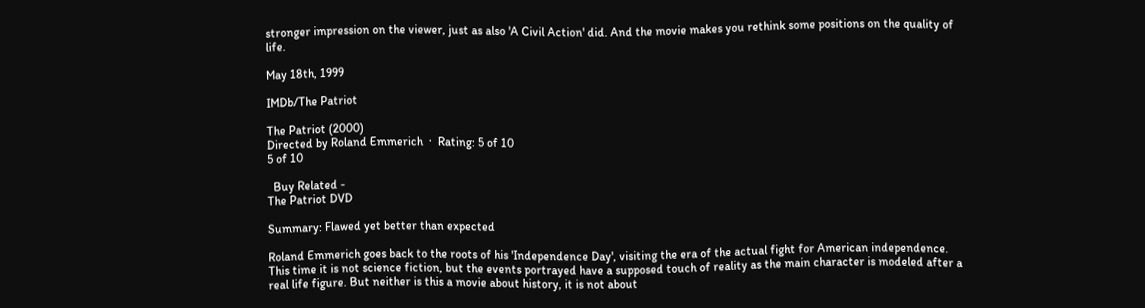stronger impression on the viewer, just as also 'A Civil Action' did. And the movie makes you rethink some positions on the quality of life.

May 18th, 1999

IMDb/The Patriot

The Patriot (2000)
Directed by Roland Emmerich  ·  Rating: 5 of 10
5 of 10

  Buy Related -
The Patriot DVD

Summary: Flawed yet better than expected

Roland Emmerich goes back to the roots of his 'Independence Day', visiting the era of the actual fight for American independence. This time it is not science fiction, but the events portrayed have a supposed touch of reality as the main character is modeled after a real life figure. But neither is this a movie about history, it is not about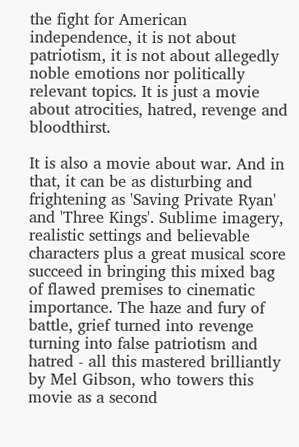the fight for American independence, it is not about patriotism, it is not about allegedly noble emotions nor politically relevant topics. It is just a movie about atrocities, hatred, revenge and bloodthirst.

It is also a movie about war. And in that, it can be as disturbing and frightening as 'Saving Private Ryan' and 'Three Kings'. Sublime imagery, realistic settings and believable characters plus a great musical score succeed in bringing this mixed bag of flawed premises to cinematic importance. The haze and fury of battle, grief turned into revenge turning into false patriotism and hatred - all this mastered brilliantly by Mel Gibson, who towers this movie as a second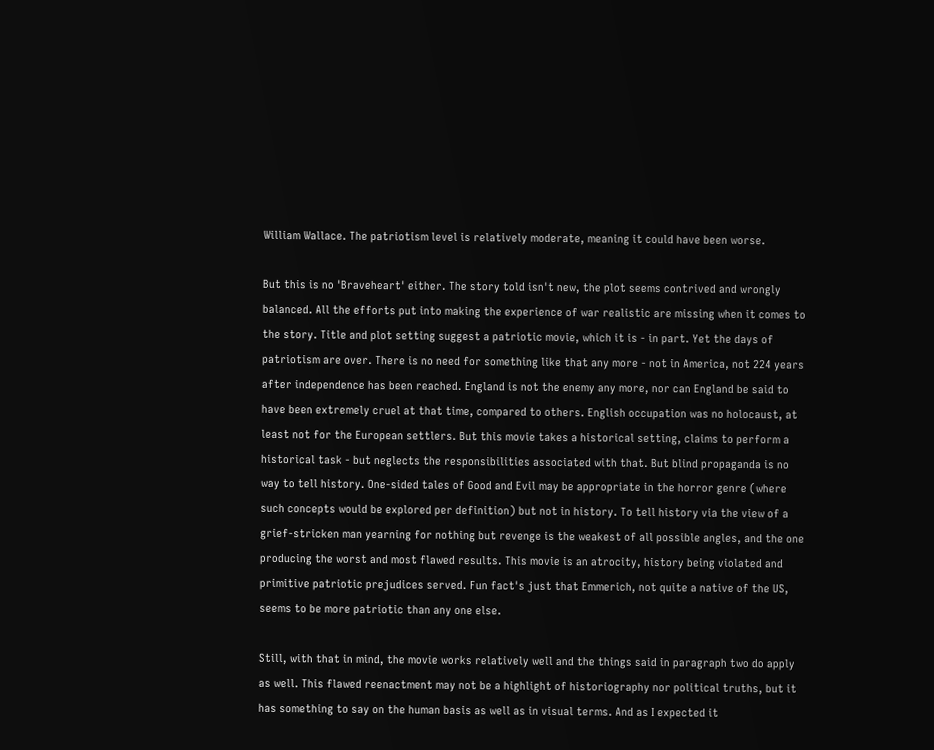William Wallace. The patriotism level is relatively moderate, meaning it could have been worse.

But this is no 'Braveheart' either. The story told isn't new, the plot seems contrived and wrongly balanced. All the efforts put into making the experience of war realistic are missing when it comes to the story. Title and plot setting suggest a patriotic movie, which it is - in part. Yet the days of patriotism are over. There is no need for something like that any more - not in America, not 224 years after independence has been reached. England is not the enemy any more, nor can England be said to have been extremely cruel at that time, compared to others. English occupation was no holocaust, at least not for the European settlers. But this movie takes a historical setting, claims to perform a historical task - but neglects the responsibilities associated with that. But blind propaganda is no way to tell history. One-sided tales of Good and Evil may be appropriate in the horror genre (where such concepts would be explored per definition) but not in history. To tell history via the view of a grief-stricken man yearning for nothing but revenge is the weakest of all possible angles, and the one producing the worst and most flawed results. This movie is an atrocity, history being violated and primitive patriotic prejudices served. Fun fact's just that Emmerich, not quite a native of the US, seems to be more patriotic than any one else.

Still, with that in mind, the movie works relatively well and the things said in paragraph two do apply as well. This flawed reenactment may not be a highlight of historiography nor political truths, but it has something to say on the human basis as well as in visual terms. And as I expected it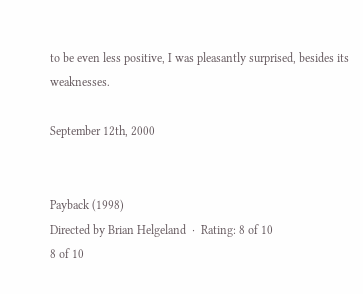to be even less positive, I was pleasantly surprised, besides its weaknesses.

September 12th, 2000


Payback (1998)
Directed by Brian Helgeland  ·  Rating: 8 of 10
8 of 10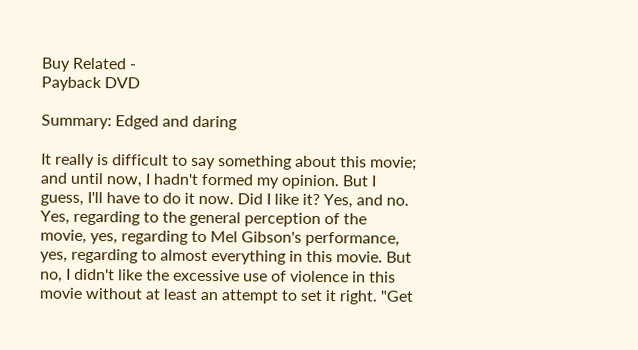Buy Related -
Payback DVD

Summary: Edged and daring

It really is difficult to say something about this movie; and until now, I hadn't formed my opinion. But I guess, I'll have to do it now. Did I like it? Yes, and no. Yes, regarding to the general perception of the movie, yes, regarding to Mel Gibson's performance, yes, regarding to almost everything in this movie. But no, I didn't like the excessive use of violence in this movie without at least an attempt to set it right. "Get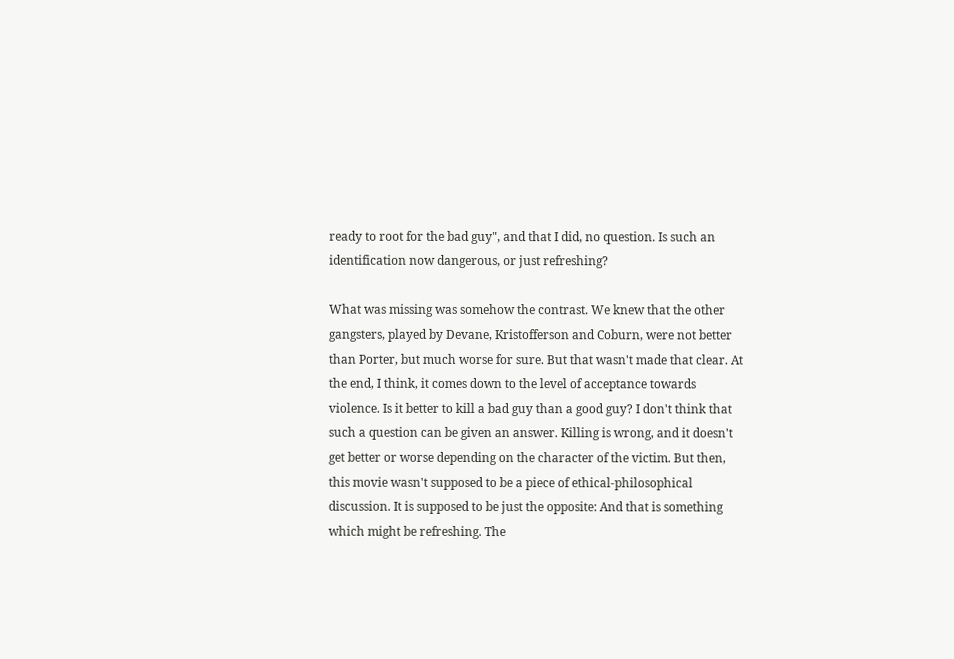ready to root for the bad guy", and that I did, no question. Is such an identification now dangerous, or just refreshing?

What was missing was somehow the contrast. We knew that the other gangsters, played by Devane, Kristofferson and Coburn, were not better than Porter, but much worse for sure. But that wasn't made that clear. At the end, I think, it comes down to the level of acceptance towards violence. Is it better to kill a bad guy than a good guy? I don't think that such a question can be given an answer. Killing is wrong, and it doesn't get better or worse depending on the character of the victim. But then, this movie wasn't supposed to be a piece of ethical-philosophical discussion. It is supposed to be just the opposite: And that is something which might be refreshing. The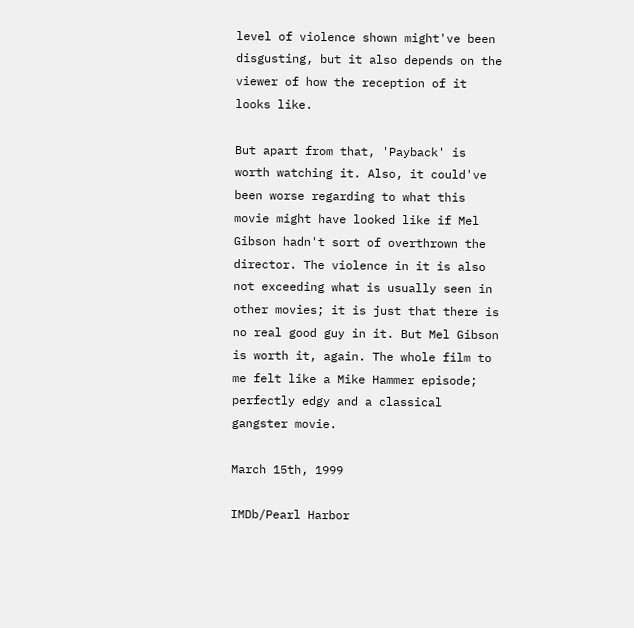level of violence shown might've been disgusting, but it also depends on the viewer of how the reception of it looks like.

But apart from that, 'Payback' is worth watching it. Also, it could've been worse regarding to what this movie might have looked like if Mel Gibson hadn't sort of overthrown the director. The violence in it is also not exceeding what is usually seen in other movies; it is just that there is no real good guy in it. But Mel Gibson is worth it, again. The whole film to me felt like a Mike Hammer episode; perfectly edgy and a classical gangster movie.

March 15th, 1999

IMDb/Pearl Harbor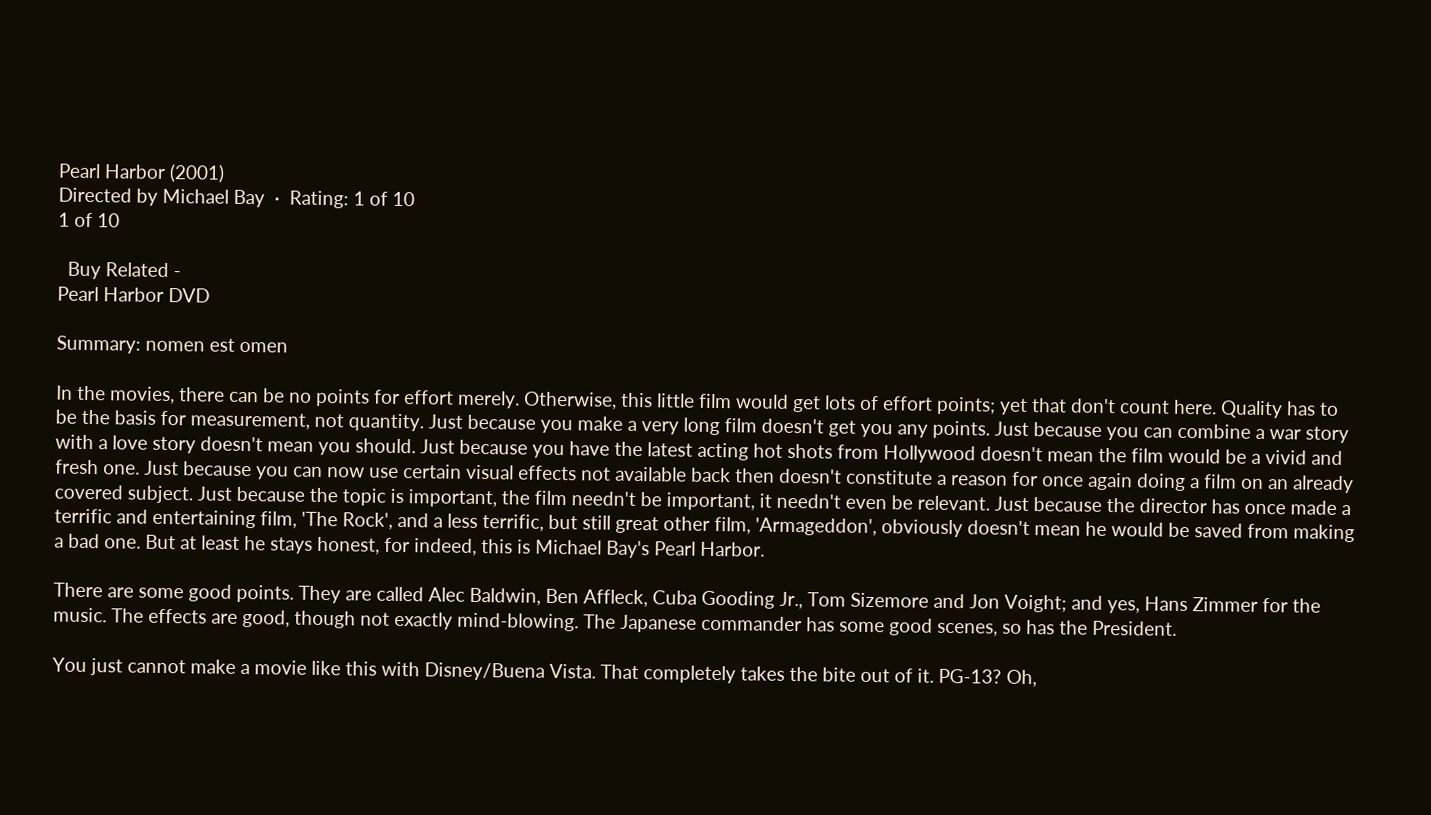Pearl Harbor (2001)
Directed by Michael Bay  ·  Rating: 1 of 10
1 of 10

  Buy Related -
Pearl Harbor DVD

Summary: nomen est omen

In the movies, there can be no points for effort merely. Otherwise, this little film would get lots of effort points; yet that don't count here. Quality has to be the basis for measurement, not quantity. Just because you make a very long film doesn't get you any points. Just because you can combine a war story with a love story doesn't mean you should. Just because you have the latest acting hot shots from Hollywood doesn't mean the film would be a vivid and fresh one. Just because you can now use certain visual effects not available back then doesn't constitute a reason for once again doing a film on an already covered subject. Just because the topic is important, the film needn't be important, it needn't even be relevant. Just because the director has once made a terrific and entertaining film, 'The Rock', and a less terrific, but still great other film, 'Armageddon', obviously doesn't mean he would be saved from making a bad one. But at least he stays honest, for indeed, this is Michael Bay's Pearl Harbor.

There are some good points. They are called Alec Baldwin, Ben Affleck, Cuba Gooding Jr., Tom Sizemore and Jon Voight; and yes, Hans Zimmer for the music. The effects are good, though not exactly mind-blowing. The Japanese commander has some good scenes, so has the President.

You just cannot make a movie like this with Disney/Buena Vista. That completely takes the bite out of it. PG-13? Oh,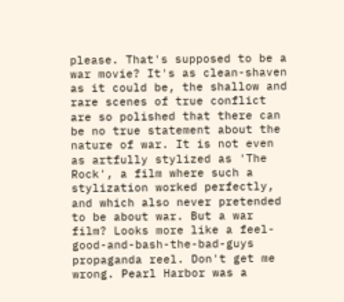please. That's supposed to be a war movie? It's as clean-shaven as it could be, the shallow and rare scenes of true conflict are so polished that there can be no true statement about the nature of war. It is not even as artfully stylized as 'The Rock', a film where such a stylization worked perfectly, and which also never pretended to be about war. But a war film? Looks more like a feel-good-and-bash-the-bad-guys propaganda reel. Don't get me wrong. Pearl Harbor was a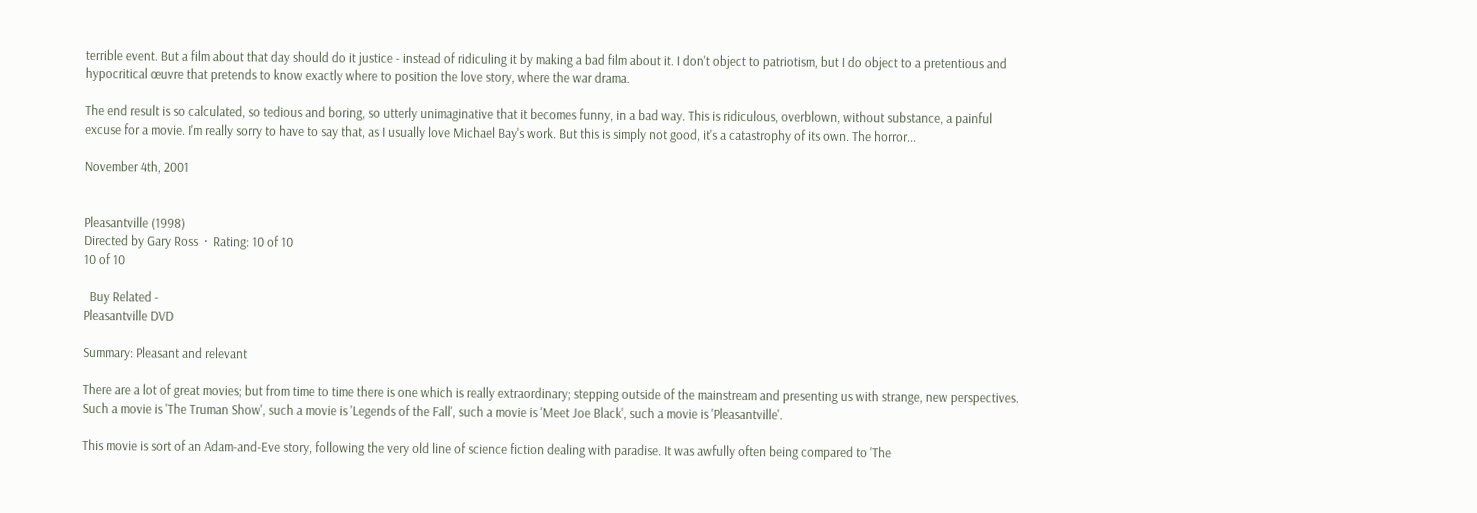terrible event. But a film about that day should do it justice - instead of ridiculing it by making a bad film about it. I don't object to patriotism, but I do object to a pretentious and hypocritical œuvre that pretends to know exactly where to position the love story, where the war drama.

The end result is so calculated, so tedious and boring, so utterly unimaginative that it becomes funny, in a bad way. This is ridiculous, overblown, without substance, a painful excuse for a movie. I'm really sorry to have to say that, as I usually love Michael Bay's work. But this is simply not good, it's a catastrophy of its own. The horror...

November 4th, 2001


Pleasantville (1998)
Directed by Gary Ross  ·  Rating: 10 of 10
10 of 10

  Buy Related -
Pleasantville DVD

Summary: Pleasant and relevant

There are a lot of great movies; but from time to time there is one which is really extraordinary; stepping outside of the mainstream and presenting us with strange, new perspectives. Such a movie is 'The Truman Show', such a movie is 'Legends of the Fall', such a movie is 'Meet Joe Black', such a movie is 'Pleasantville'.

This movie is sort of an Adam-and-Eve story, following the very old line of science fiction dealing with paradise. It was awfully often being compared to 'The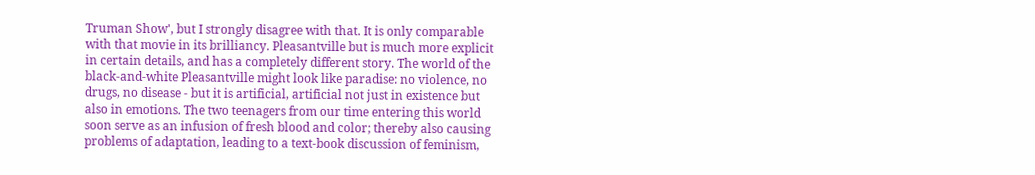Truman Show', but I strongly disagree with that. It is only comparable with that movie in its brilliancy. Pleasantville but is much more explicit in certain details, and has a completely different story. The world of the black-and-white Pleasantville might look like paradise: no violence, no drugs, no disease - but it is artificial, artificial not just in existence but also in emotions. The two teenagers from our time entering this world soon serve as an infusion of fresh blood and color; thereby also causing problems of adaptation, leading to a text-book discussion of feminism,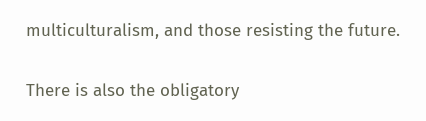multiculturalism, and those resisting the future.

There is also the obligatory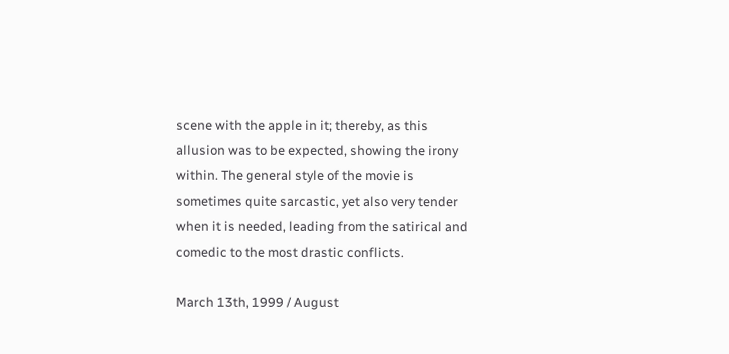scene with the apple in it; thereby, as this allusion was to be expected, showing the irony within. The general style of the movie is sometimes quite sarcastic, yet also very tender when it is needed, leading from the satirical and comedic to the most drastic conflicts.

March 13th, 1999 / August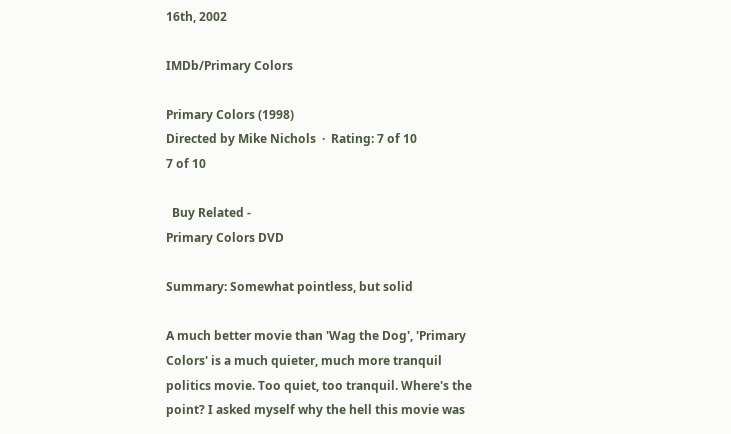16th, 2002

IMDb/Primary Colors

Primary Colors (1998)
Directed by Mike Nichols  ·  Rating: 7 of 10
7 of 10

  Buy Related -
Primary Colors DVD

Summary: Somewhat pointless, but solid

A much better movie than 'Wag the Dog', 'Primary Colors' is a much quieter, much more tranquil politics movie. Too quiet, too tranquil. Where's the point? I asked myself why the hell this movie was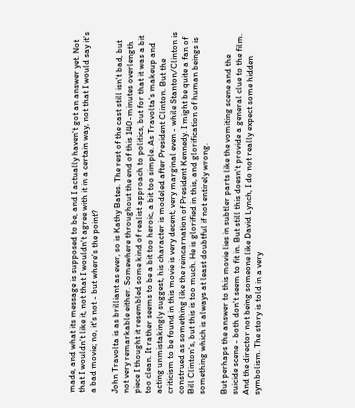made, and what its message is supposed to be, and I actually haven't got an answer yet. Not that I wouldn't like it, not that I wouldn't agree with it in a certain way, not that I would say it's a bad movie; no, it's not - but where's the point?

John Travolta is as brilliant as ever, so is Kathy Bates. The rest of the cast still isn't bad, but not very remarkable either. Somewhere throughout the end of this 140-minutes overlength piece I thought it resembled some kind of realist approach to politics, but for that it was a bit too clean. It rather seems to be a bit too heroic, a bit too simple. As Travolta's makeup and acting unmistakingly suggest, his character is modeled after President Clinton. But the criticism to be found in this movie is very decent, very marginal even - while Stanton/Clinton is construed as something like the reincarnation of President Kennedy. I might be quite a fan of Bill Clinton's, but this is too much. He is glorified in this, and glorification of human beings is something which is always at least doubtful if not entirely wrong.

But perhaps the answer to this movie lies in subtler parts like the vomiting scene and the suicide scene - both don't seem to fit in. But still this doesn't provide a general clue to the film. And the director not being someone like David Lynch, I do not really expect some hidden symbolism. The story is told in a very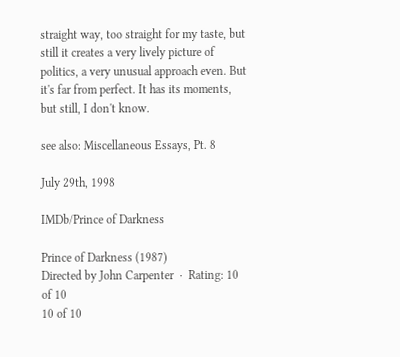straight way, too straight for my taste, but still it creates a very lively picture of politics, a very unusual approach even. But it's far from perfect. It has its moments, but still, I don't know.

see also: Miscellaneous Essays, Pt. 8

July 29th, 1998

IMDb/Prince of Darkness

Prince of Darkness (1987)
Directed by John Carpenter  ·  Rating: 10 of 10
10 of 10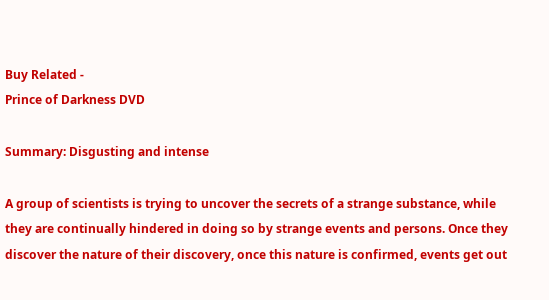Buy Related -
Prince of Darkness DVD

Summary: Disgusting and intense

A group of scientists is trying to uncover the secrets of a strange substance, while they are continually hindered in doing so by strange events and persons. Once they discover the nature of their discovery, once this nature is confirmed, events get out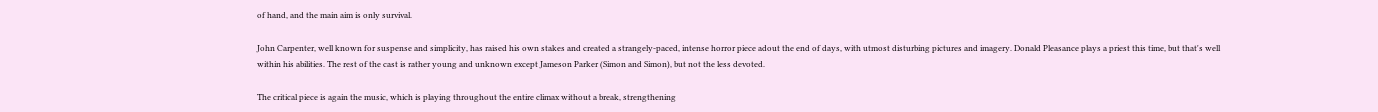of hand, and the main aim is only survival.

John Carpenter, well known for suspense and simplicity, has raised his own stakes and created a strangely-paced, intense horror piece adout the end of days, with utmost disturbing pictures and imagery. Donald Pleasance plays a priest this time, but that's well within his abilities. The rest of the cast is rather young and unknown except Jameson Parker (Simon and Simon), but not the less devoted.

The critical piece is again the music, which is playing throughout the entire climax without a break, strengthening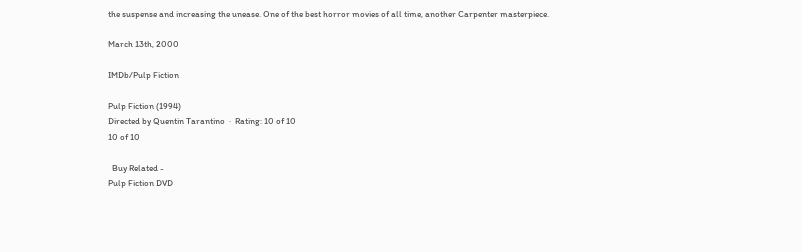the suspense and increasing the unease. One of the best horror movies of all time, another Carpenter masterpiece.

March 13th, 2000

IMDb/Pulp Fiction

Pulp Fiction (1994)
Directed by Quentin Tarantino  ·  Rating: 10 of 10
10 of 10

  Buy Related -
Pulp Fiction DVD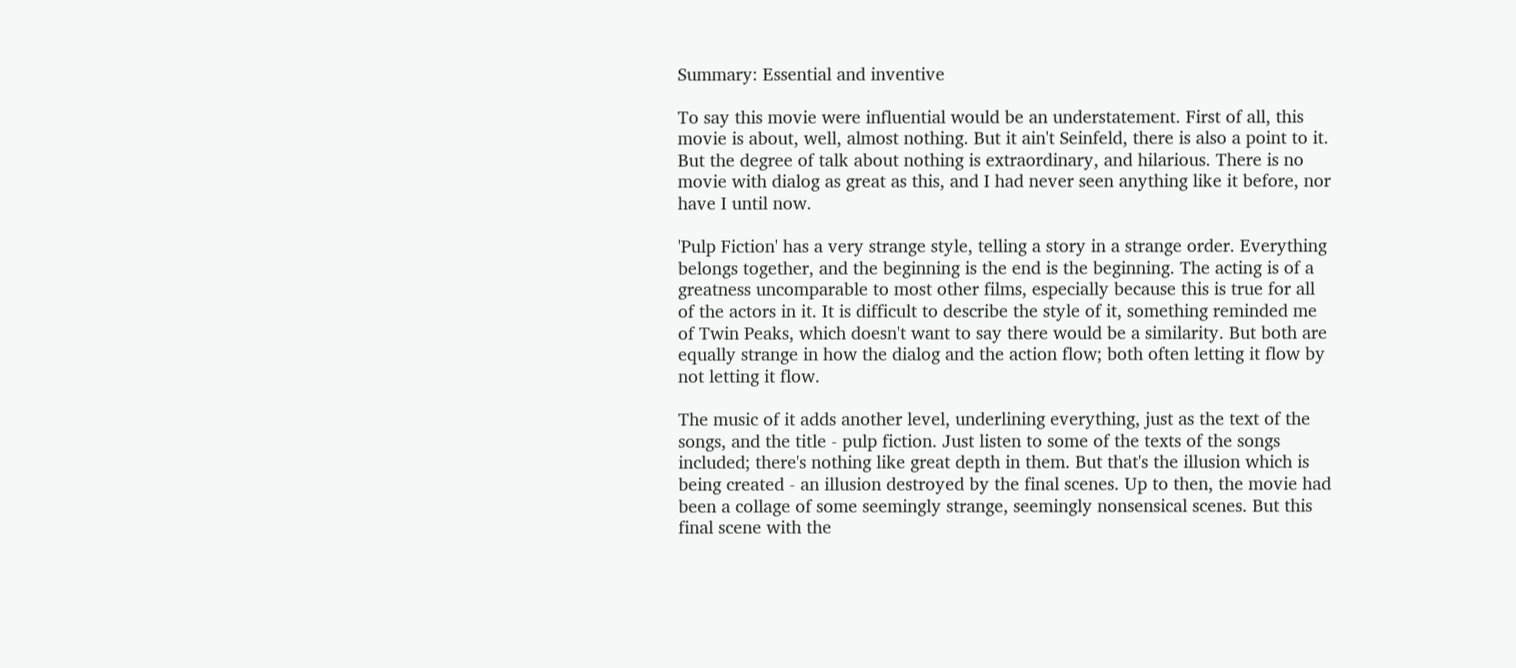Summary: Essential and inventive

To say this movie were influential would be an understatement. First of all, this movie is about, well, almost nothing. But it ain't Seinfeld, there is also a point to it. But the degree of talk about nothing is extraordinary, and hilarious. There is no movie with dialog as great as this, and I had never seen anything like it before, nor have I until now.

'Pulp Fiction' has a very strange style, telling a story in a strange order. Everything belongs together, and the beginning is the end is the beginning. The acting is of a greatness uncomparable to most other films, especially because this is true for all of the actors in it. It is difficult to describe the style of it, something reminded me of Twin Peaks, which doesn't want to say there would be a similarity. But both are equally strange in how the dialog and the action flow; both often letting it flow by not letting it flow.

The music of it adds another level, underlining everything, just as the text of the songs, and the title - pulp fiction. Just listen to some of the texts of the songs included; there's nothing like great depth in them. But that's the illusion which is being created - an illusion destroyed by the final scenes. Up to then, the movie had been a collage of some seemingly strange, seemingly nonsensical scenes. But this final scene with the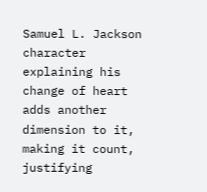Samuel L. Jackson character explaining his change of heart adds another dimension to it, making it count, justifying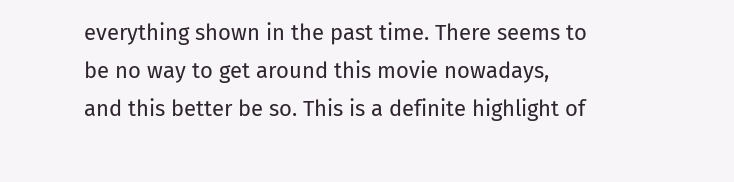everything shown in the past time. There seems to be no way to get around this movie nowadays, and this better be so. This is a definite highlight of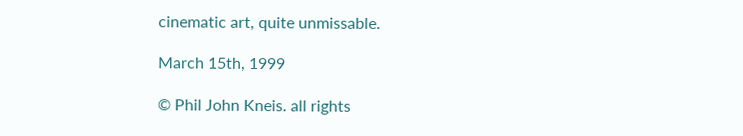cinematic art, quite unmissable.

March 15th, 1999

© Phil John Kneis. all rights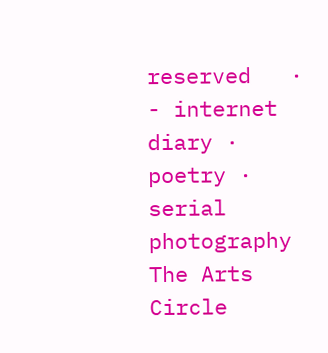reserved   · - internet diary · poetry · serial photography
The Arts Circle